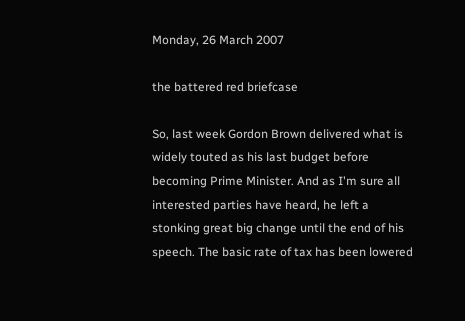Monday, 26 March 2007

the battered red briefcase

So, last week Gordon Brown delivered what is widely touted as his last budget before becoming Prime Minister. And as I'm sure all interested parties have heard, he left a stonking great big change until the end of his speech. The basic rate of tax has been lowered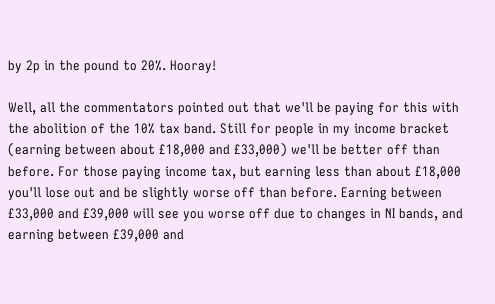by 2p in the pound to 20%. Hooray!

Well, all the commentators pointed out that we'll be paying for this with the abolition of the 10% tax band. Still for people in my income bracket (earning between about £18,000 and £33,000) we'll be better off than before. For those paying income tax, but earning less than about £18,000 you'll lose out and be slightly worse off than before. Earning between £33,000 and £39,000 will see you worse off due to changes in NI bands, and earning between £39,000 and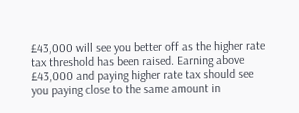£43,000 will see you better off as the higher rate tax threshold has been raised. Earning above £43,000 and paying higher rate tax should see you paying close to the same amount in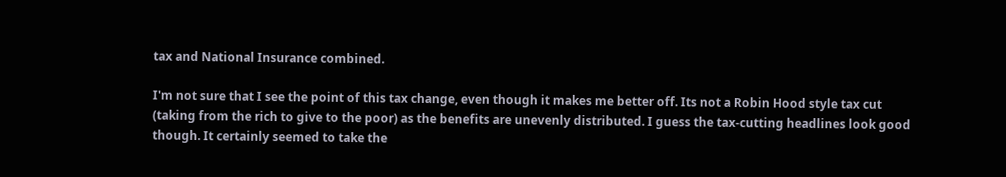tax and National Insurance combined.

I'm not sure that I see the point of this tax change, even though it makes me better off. Its not a Robin Hood style tax cut (taking from the rich to give to the poor) as the benefits are unevenly distributed. I guess the tax-cutting headlines look good though. It certainly seemed to take the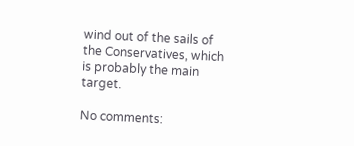wind out of the sails of the Conservatives, which is probably the main target.

No comments: